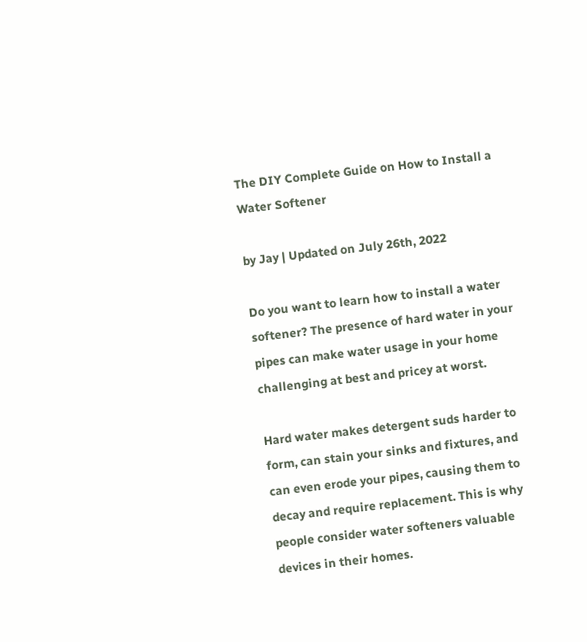The DIY Complete Guide on How to Install a Water Softener

by Jay | Updated on July 26th, 2022

Do you want to learn how to install a water softener? The presence of hard water in your pipes can make water usage in your home challenging at best and pricey at worst.

Hard water makes detergent suds harder to form, can stain your sinks and fixtures, and can even erode your pipes, causing them to decay and require replacement. This is why people consider water softeners valuable devices in their homes.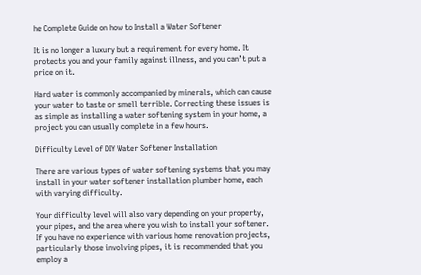he Complete Guide on how to Install a Water Softener

It is no longer a luxury but a requirement for every home. It protects you and your family against illness, and you can’t put a price on it.

Hard water is commonly accompanied by minerals, which can cause your water to taste or smell terrible. Correcting these issues is as simple as installing a water softening system in your home, a project you can usually complete in a few hours.

Difficulty Level of DIY Water Softener Installation

There are various types of water softening systems that you may install in your water softener installation plumber home, each with varying difficulty.

Your difficulty level will also vary depending on your property, your pipes, and the area where you wish to install your softener. If you have no experience with various home renovation projects, particularly those involving pipes, it is recommended that you employ a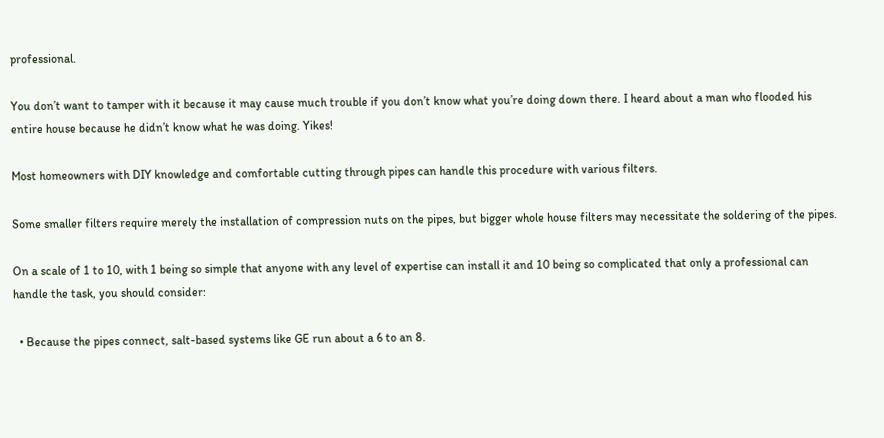professional.

You don’t want to tamper with it because it may cause much trouble if you don’t know what you’re doing down there. I heard about a man who flooded his entire house because he didn’t know what he was doing. Yikes!

Most homeowners with DIY knowledge and comfortable cutting through pipes can handle this procedure with various filters.

Some smaller filters require merely the installation of compression nuts on the pipes, but bigger whole house filters may necessitate the soldering of the pipes.

On a scale of 1 to 10, with 1 being so simple that anyone with any level of expertise can install it and 10 being so complicated that only a professional can handle the task, you should consider:

  • Because the pipes connect, salt-based systems like GE run about a 6 to an 8.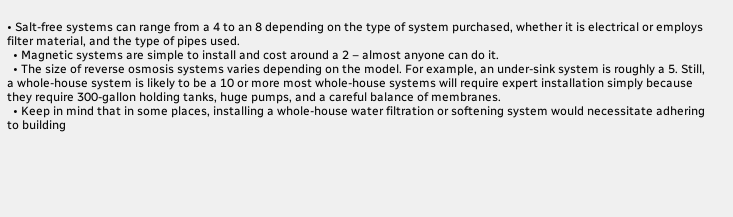• Salt-free systems can range from a 4 to an 8 depending on the type of system purchased, whether it is electrical or employs filter material, and the type of pipes used.
  • Magnetic systems are simple to install and cost around a 2 – almost anyone can do it.
  • The size of reverse osmosis systems varies depending on the model. For example, an under-sink system is roughly a 5. Still, a whole-house system is likely to be a 10 or more most whole-house systems will require expert installation simply because they require 300-gallon holding tanks, huge pumps, and a careful balance of membranes.
  • Keep in mind that in some places, installing a whole-house water filtration or softening system would necessitate adhering to building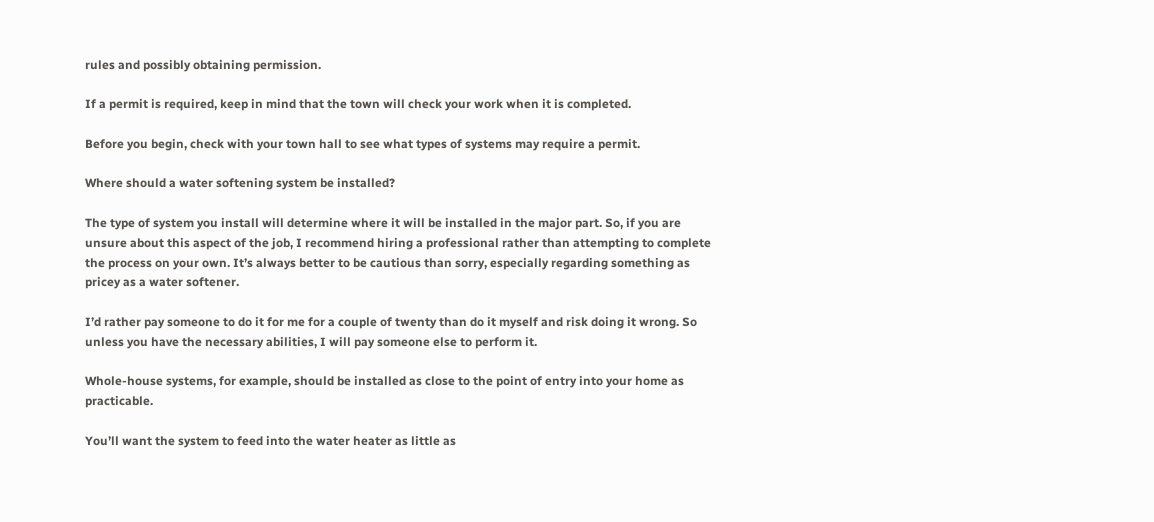rules and possibly obtaining permission.

If a permit is required, keep in mind that the town will check your work when it is completed.

Before you begin, check with your town hall to see what types of systems may require a permit.

Where should a water softening system be installed?

The type of system you install will determine where it will be installed in the major part. So, if you are unsure about this aspect of the job, I recommend hiring a professional rather than attempting to complete the process on your own. It’s always better to be cautious than sorry, especially regarding something as pricey as a water softener.

I’d rather pay someone to do it for me for a couple of twenty than do it myself and risk doing it wrong. So unless you have the necessary abilities, I will pay someone else to perform it.

Whole-house systems, for example, should be installed as close to the point of entry into your home as practicable.

You’ll want the system to feed into the water heater as little as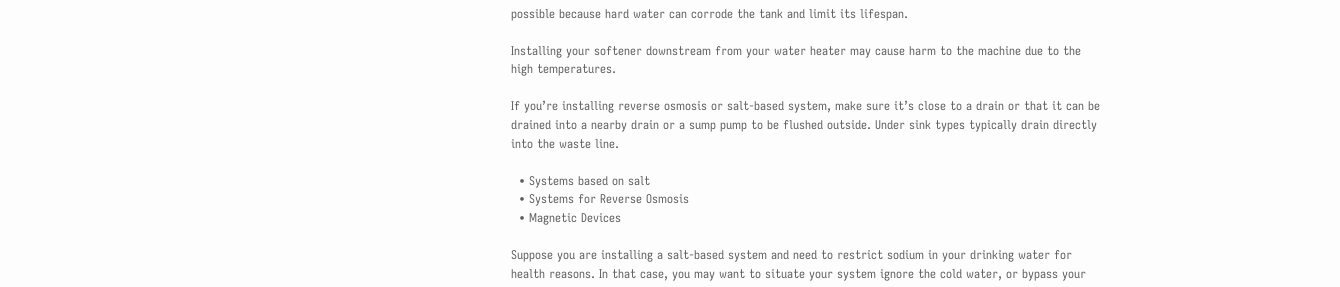possible because hard water can corrode the tank and limit its lifespan.

Installing your softener downstream from your water heater may cause harm to the machine due to the high temperatures.

If you’re installing reverse osmosis or salt-based system, make sure it’s close to a drain or that it can be drained into a nearby drain or a sump pump to be flushed outside. Under sink types typically drain directly into the waste line.

  • Systems based on salt
  • Systems for Reverse Osmosis
  • Magnetic Devices

Suppose you are installing a salt-based system and need to restrict sodium in your drinking water for health reasons. In that case, you may want to situate your system ignore the cold water, or bypass your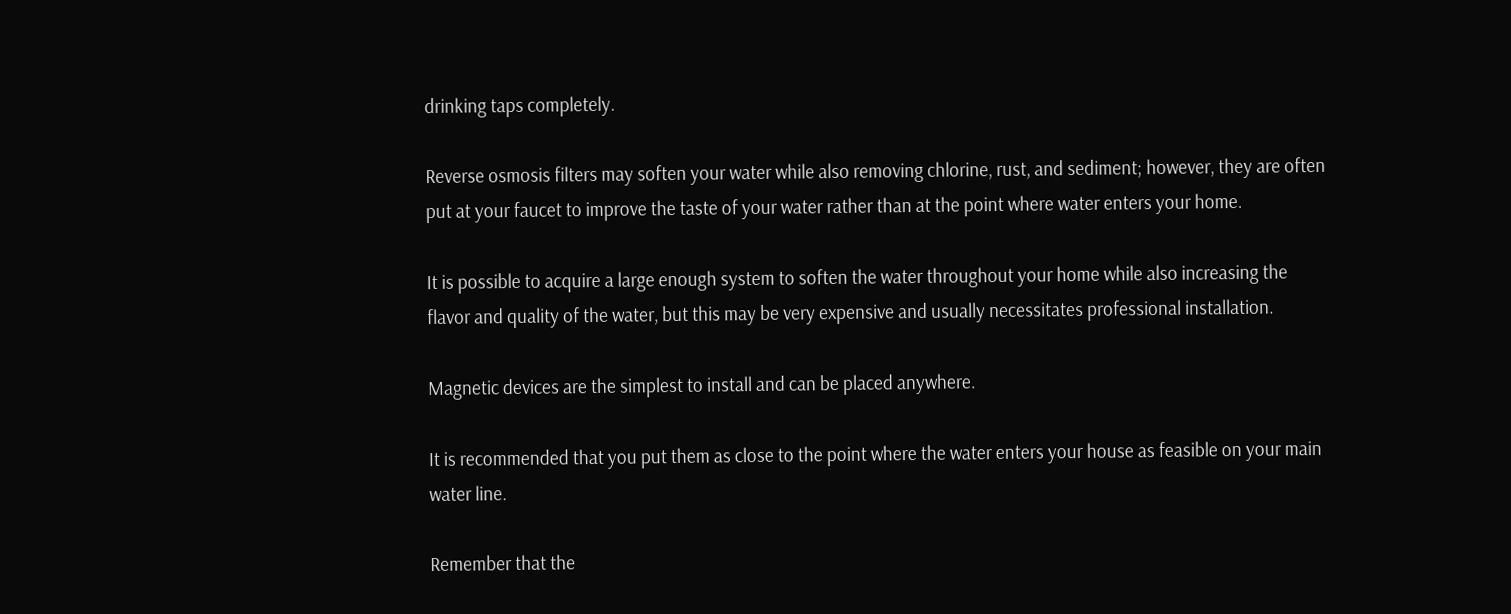drinking taps completely.

Reverse osmosis filters may soften your water while also removing chlorine, rust, and sediment; however, they are often put at your faucet to improve the taste of your water rather than at the point where water enters your home.

It is possible to acquire a large enough system to soften the water throughout your home while also increasing the flavor and quality of the water, but this may be very expensive and usually necessitates professional installation.

Magnetic devices are the simplest to install and can be placed anywhere.

It is recommended that you put them as close to the point where the water enters your house as feasible on your main water line.

Remember that the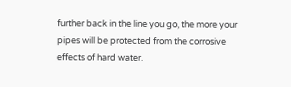further back in the line you go, the more your pipes will be protected from the corrosive effects of hard water.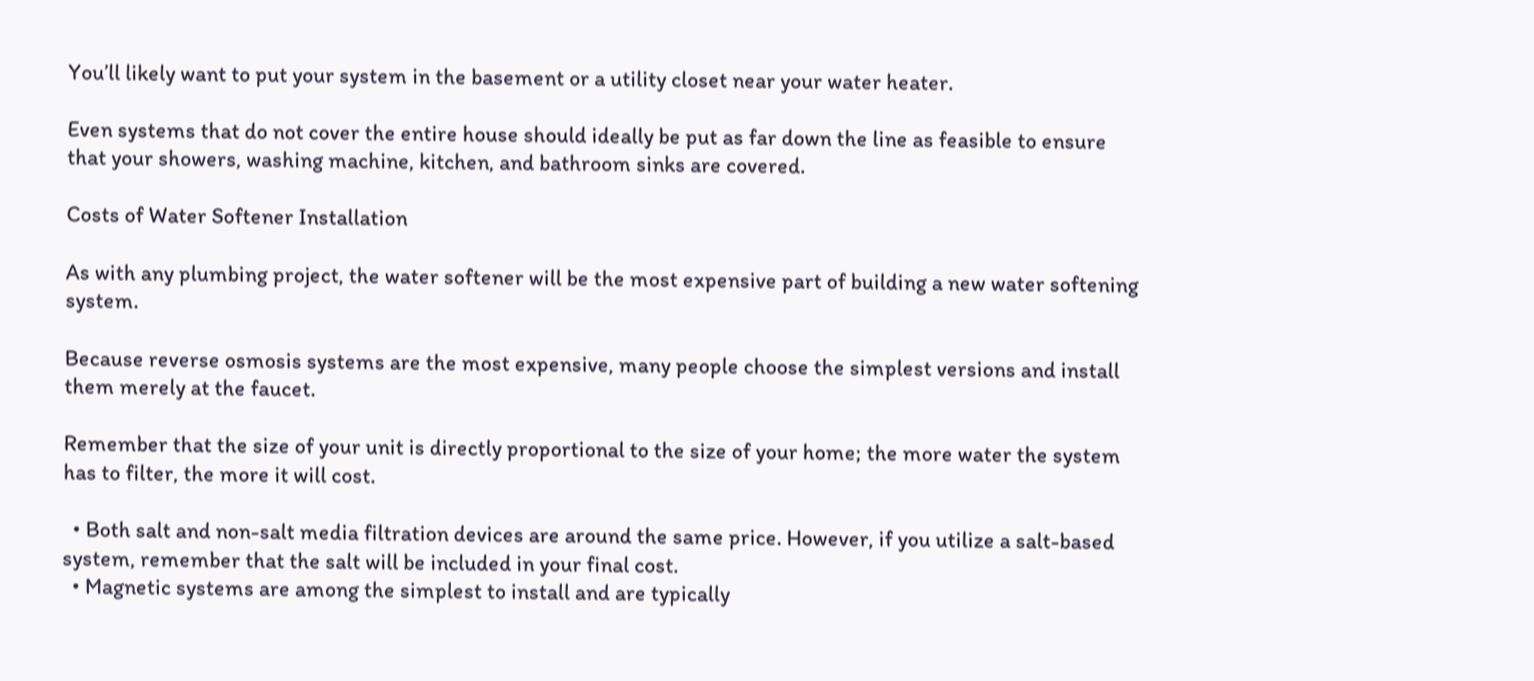You’ll likely want to put your system in the basement or a utility closet near your water heater.

Even systems that do not cover the entire house should ideally be put as far down the line as feasible to ensure that your showers, washing machine, kitchen, and bathroom sinks are covered.

Costs of Water Softener Installation

As with any plumbing project, the water softener will be the most expensive part of building a new water softening system.

Because reverse osmosis systems are the most expensive, many people choose the simplest versions and install them merely at the faucet.

Remember that the size of your unit is directly proportional to the size of your home; the more water the system has to filter, the more it will cost.

  • Both salt and non-salt media filtration devices are around the same price. However, if you utilize a salt-based system, remember that the salt will be included in your final cost.
  • Magnetic systems are among the simplest to install and are typically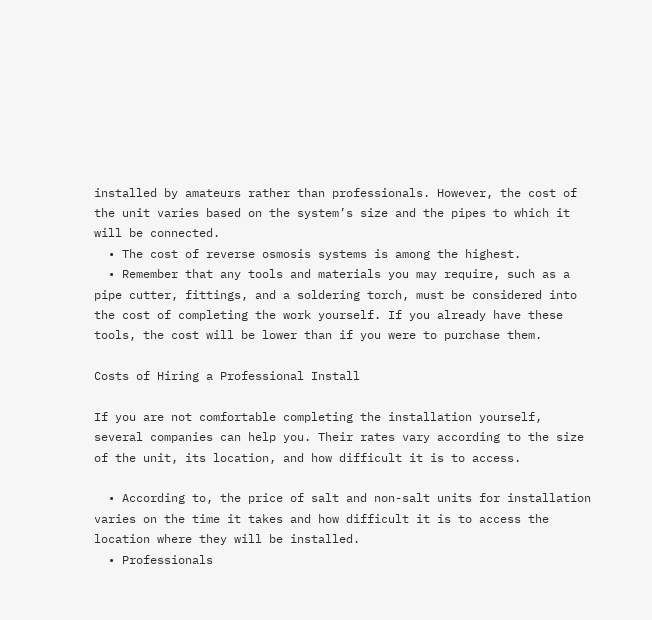installed by amateurs rather than professionals. However, the cost of the unit varies based on the system’s size and the pipes to which it will be connected.
  • The cost of reverse osmosis systems is among the highest.
  • Remember that any tools and materials you may require, such as a pipe cutter, fittings, and a soldering torch, must be considered into the cost of completing the work yourself. If you already have these tools, the cost will be lower than if you were to purchase them.

Costs of Hiring a Professional Install

If you are not comfortable completing the installation yourself, several companies can help you. Their rates vary according to the size of the unit, its location, and how difficult it is to access.

  • According to, the price of salt and non-salt units for installation varies on the time it takes and how difficult it is to access the location where they will be installed.
  • Professionals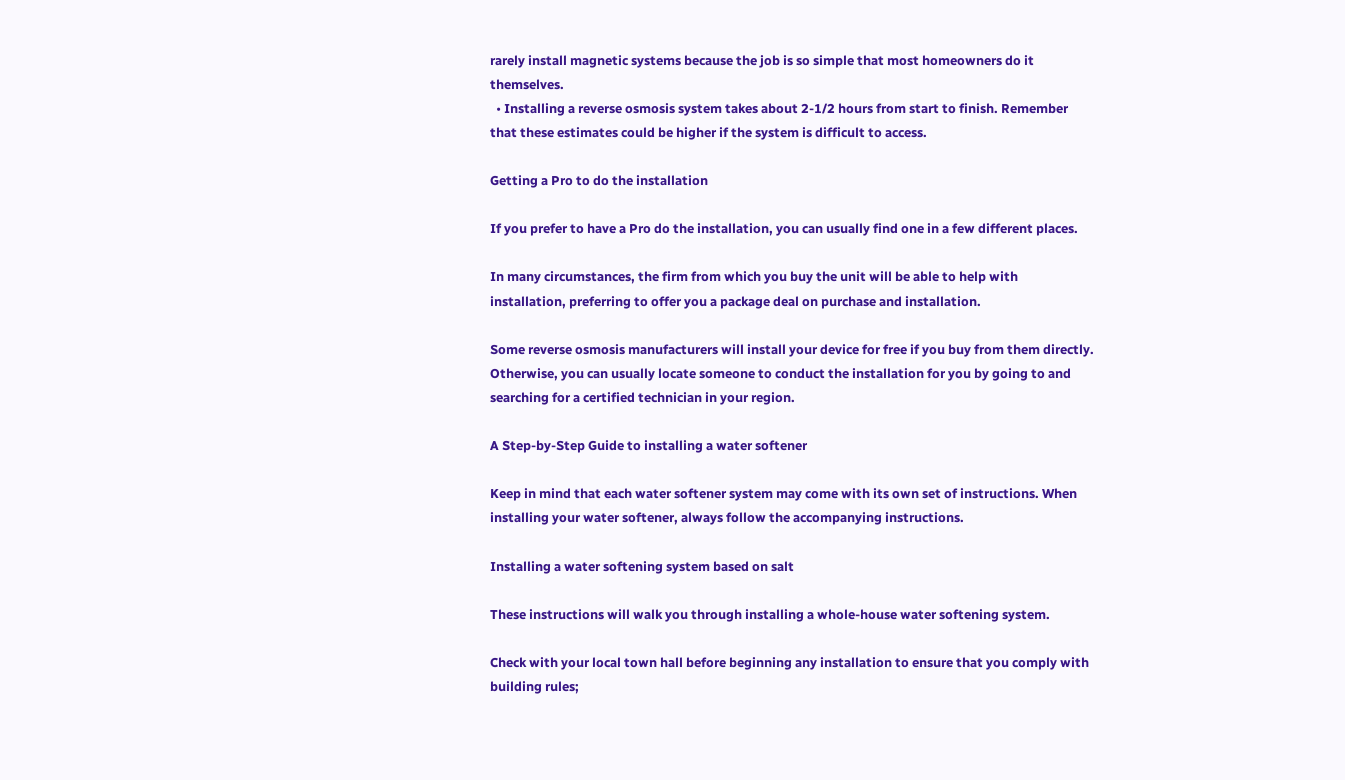rarely install magnetic systems because the job is so simple that most homeowners do it themselves.
  • Installing a reverse osmosis system takes about 2-1/2 hours from start to finish. Remember that these estimates could be higher if the system is difficult to access.

Getting a Pro to do the installation

If you prefer to have a Pro do the installation, you can usually find one in a few different places.

In many circumstances, the firm from which you buy the unit will be able to help with installation, preferring to offer you a package deal on purchase and installation.

Some reverse osmosis manufacturers will install your device for free if you buy from them directly. Otherwise, you can usually locate someone to conduct the installation for you by going to and searching for a certified technician in your region.

A Step-by-Step Guide to installing a water softener

Keep in mind that each water softener system may come with its own set of instructions. When installing your water softener, always follow the accompanying instructions.

Installing a water softening system based on salt

These instructions will walk you through installing a whole-house water softening system.

Check with your local town hall before beginning any installation to ensure that you comply with building rules;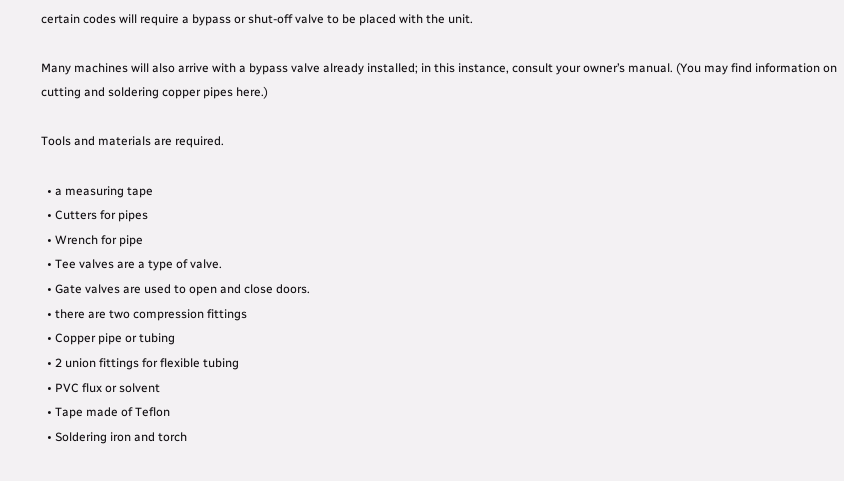certain codes will require a bypass or shut-off valve to be placed with the unit.

Many machines will also arrive with a bypass valve already installed; in this instance, consult your owner’s manual. (You may find information on cutting and soldering copper pipes here.)

Tools and materials are required.

  • a measuring tape
  • Cutters for pipes
  • Wrench for pipe
  • Tee valves are a type of valve.
  • Gate valves are used to open and close doors.
  • there are two compression fittings
  • Copper pipe or tubing
  • 2 union fittings for flexible tubing
  • PVC flux or solvent
  • Tape made of Teflon
  • Soldering iron and torch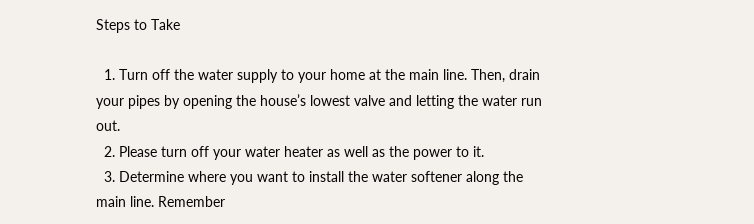Steps to Take

  1. Turn off the water supply to your home at the main line. Then, drain your pipes by opening the house’s lowest valve and letting the water run out.
  2. Please turn off your water heater as well as the power to it.
  3. Determine where you want to install the water softener along the main line. Remember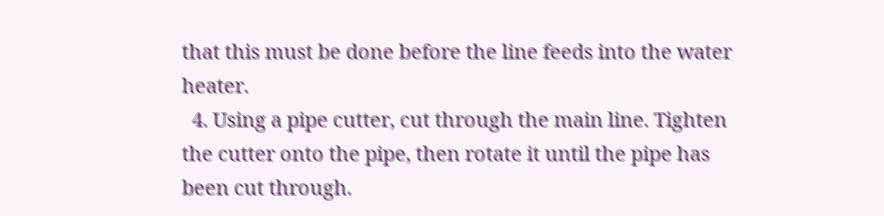that this must be done before the line feeds into the water heater.
  4. Using a pipe cutter, cut through the main line. Tighten the cutter onto the pipe, then rotate it until the pipe has been cut through.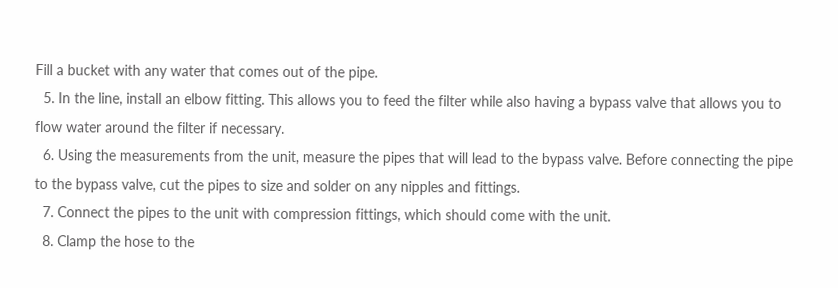Fill a bucket with any water that comes out of the pipe.
  5. In the line, install an elbow fitting. This allows you to feed the filter while also having a bypass valve that allows you to flow water around the filter if necessary.
  6. Using the measurements from the unit, measure the pipes that will lead to the bypass valve. Before connecting the pipe to the bypass valve, cut the pipes to size and solder on any nipples and fittings.
  7. Connect the pipes to the unit with compression fittings, which should come with the unit.
  8. Clamp the hose to the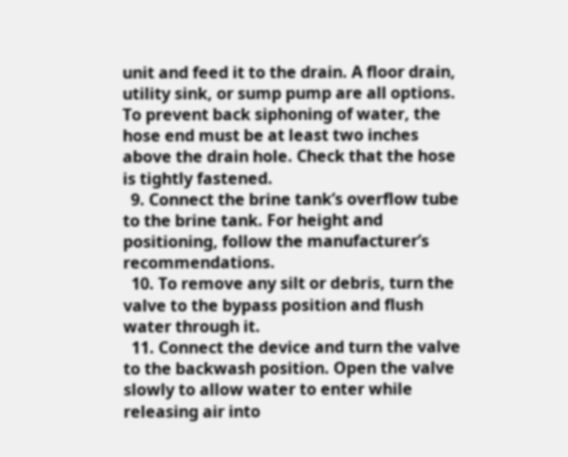unit and feed it to the drain. A floor drain, utility sink, or sump pump are all options. To prevent back siphoning of water, the hose end must be at least two inches above the drain hole. Check that the hose is tightly fastened.
  9. Connect the brine tank’s overflow tube to the brine tank. For height and positioning, follow the manufacturer’s recommendations.
  10. To remove any silt or debris, turn the valve to the bypass position and flush water through it.
  11. Connect the device and turn the valve to the backwash position. Open the valve slowly to allow water to enter while releasing air into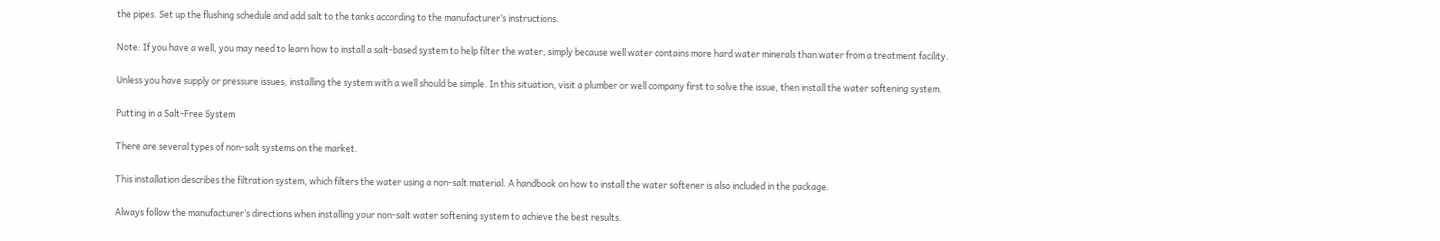the pipes. Set up the flushing schedule and add salt to the tanks according to the manufacturer’s instructions.

Note: If you have a well, you may need to learn how to install a salt-based system to help filter the water, simply because well water contains more hard water minerals than water from a treatment facility.

Unless you have supply or pressure issues, installing the system with a well should be simple. In this situation, visit a plumber or well company first to solve the issue, then install the water softening system.

Putting in a Salt-Free System

There are several types of non-salt systems on the market.

This installation describes the filtration system, which filters the water using a non-salt material. A handbook on how to install the water softener is also included in the package.

Always follow the manufacturer’s directions when installing your non-salt water softening system to achieve the best results.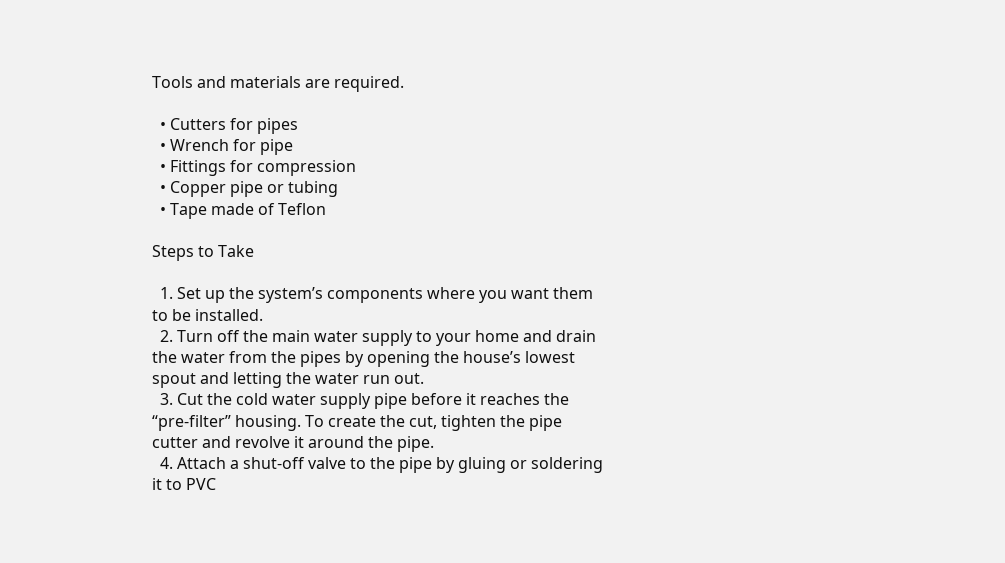Tools and materials are required.

  • Cutters for pipes
  • Wrench for pipe
  • Fittings for compression
  • Copper pipe or tubing
  • Tape made of Teflon

Steps to Take

  1. Set up the system’s components where you want them to be installed.
  2. Turn off the main water supply to your home and drain the water from the pipes by opening the house’s lowest spout and letting the water run out.
  3. Cut the cold water supply pipe before it reaches the “pre-filter” housing. To create the cut, tighten the pipe cutter and revolve it around the pipe.
  4. Attach a shut-off valve to the pipe by gluing or soldering it to PVC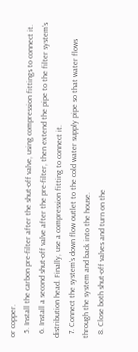or copper.
  5. Install the carbon pre-filter after the shut-off valve, using compression fittings to connect it.
  6. Install a second shut-off valve after the pre-filter, then extend the pipe to the filter system’s distribution head. Finally, use a compression fitting to connect it.
  7. Connect the system’s down flow outlet to the cold water supply pipe so that water flows through the system and back into the house.
  8. Close both shut-off valves and turn on the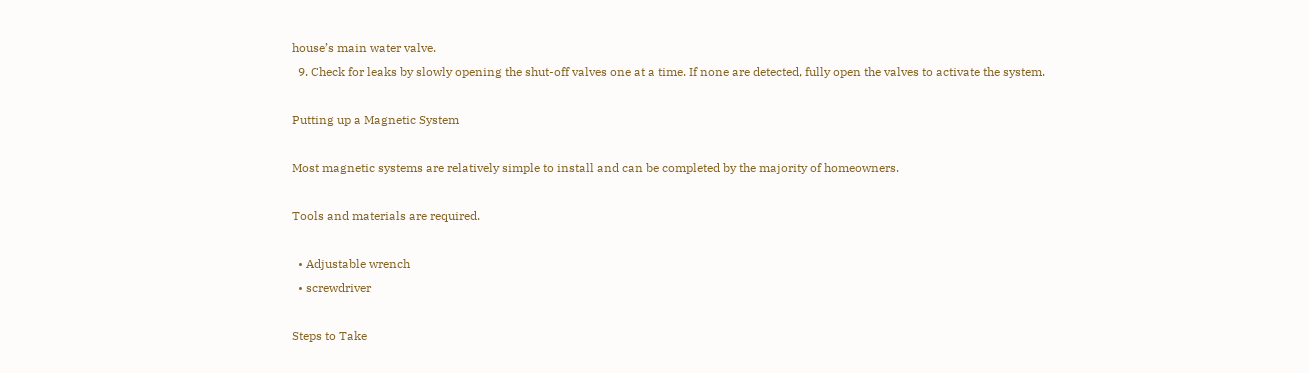house’s main water valve.
  9. Check for leaks by slowly opening the shut-off valves one at a time. If none are detected, fully open the valves to activate the system.

Putting up a Magnetic System

Most magnetic systems are relatively simple to install and can be completed by the majority of homeowners.

Tools and materials are required.

  • Adjustable wrench
  • screwdriver

Steps to Take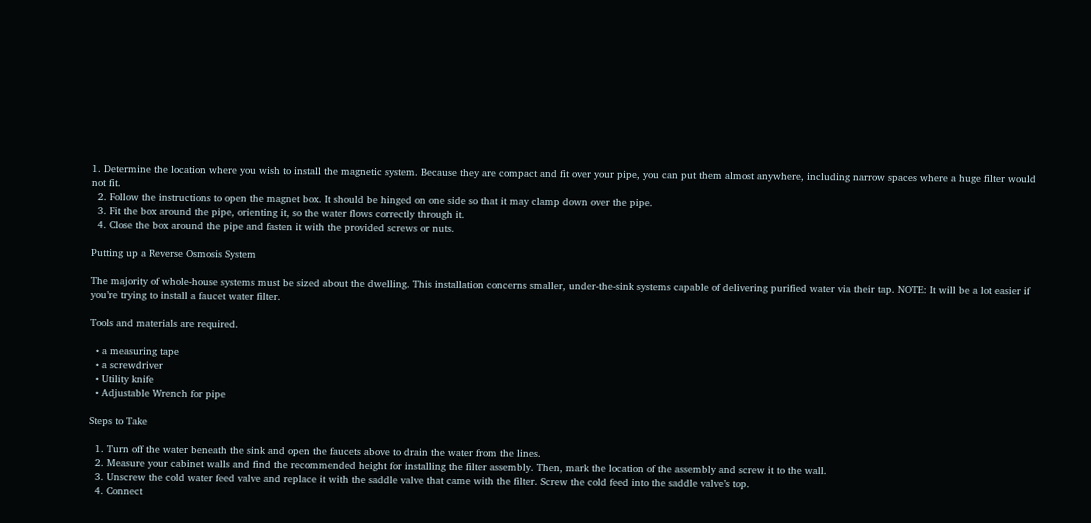1. Determine the location where you wish to install the magnetic system. Because they are compact and fit over your pipe, you can put them almost anywhere, including narrow spaces where a huge filter would not fit.
  2. Follow the instructions to open the magnet box. It should be hinged on one side so that it may clamp down over the pipe.
  3. Fit the box around the pipe, orienting it, so the water flows correctly through it.
  4. Close the box around the pipe and fasten it with the provided screws or nuts.

Putting up a Reverse Osmosis System

The majority of whole-house systems must be sized about the dwelling. This installation concerns smaller, under-the-sink systems capable of delivering purified water via their tap. NOTE: It will be a lot easier if you’re trying to install a faucet water filter.

Tools and materials are required.

  • a measuring tape
  • a screwdriver
  • Utility knife
  • Adjustable Wrench for pipe

Steps to Take

  1. Turn off the water beneath the sink and open the faucets above to drain the water from the lines.
  2. Measure your cabinet walls and find the recommended height for installing the filter assembly. Then, mark the location of the assembly and screw it to the wall.
  3. Unscrew the cold water feed valve and replace it with the saddle valve that came with the filter. Screw the cold feed into the saddle valve’s top.
  4. Connect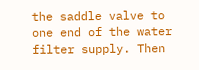the saddle valve to one end of the water filter supply. Then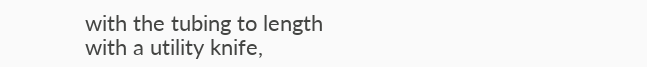with the tubing to length with a utility knife,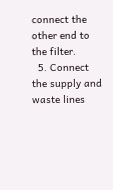connect the other end to the filter.
  5. Connect the supply and waste lines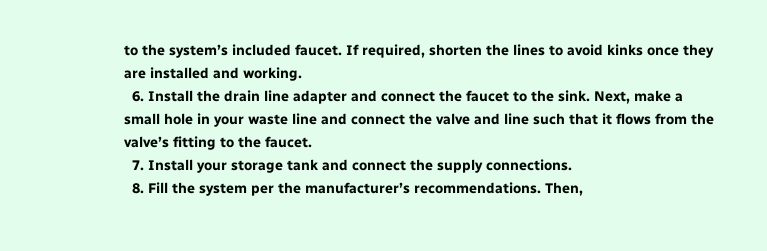to the system’s included faucet. If required, shorten the lines to avoid kinks once they are installed and working.
  6. Install the drain line adapter and connect the faucet to the sink. Next, make a small hole in your waste line and connect the valve and line such that it flows from the valve’s fitting to the faucet.
  7. Install your storage tank and connect the supply connections.
  8. Fill the system per the manufacturer’s recommendations. Then,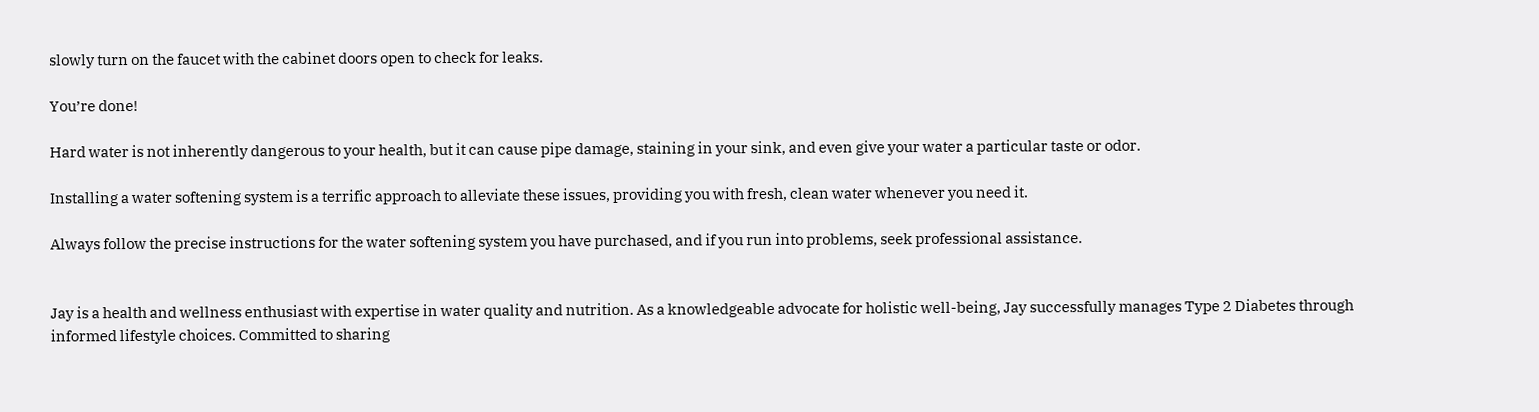slowly turn on the faucet with the cabinet doors open to check for leaks.

You’re done!

Hard water is not inherently dangerous to your health, but it can cause pipe damage, staining in your sink, and even give your water a particular taste or odor.

Installing a water softening system is a terrific approach to alleviate these issues, providing you with fresh, clean water whenever you need it.

Always follow the precise instructions for the water softening system you have purchased, and if you run into problems, seek professional assistance.


Jay is a health and wellness enthusiast with expertise in water quality and nutrition. As a knowledgeable advocate for holistic well-being, Jay successfully manages Type 2 Diabetes through informed lifestyle choices. Committed to sharing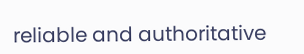reliable and authoritative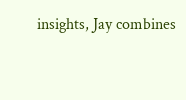insights, Jay combines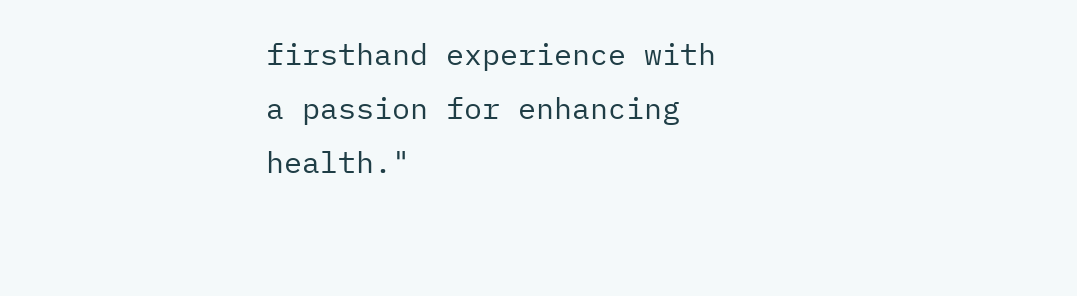firsthand experience with a passion for enhancing health."